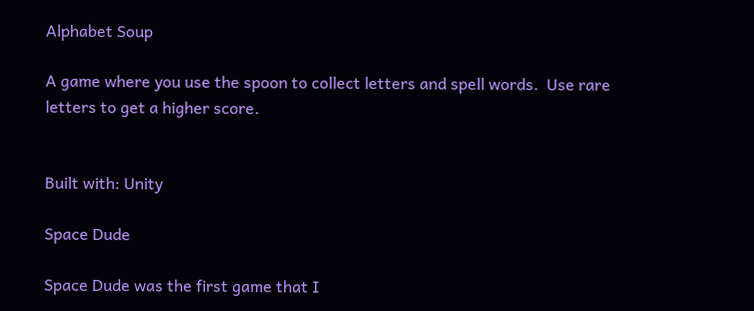Alphabet Soup

A game where you use the spoon to collect letters and spell words.  Use rare letters to get a higher score.


Built with: Unity

Space Dude

Space Dude was the first game that I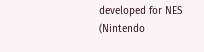developed for NES (Nintendo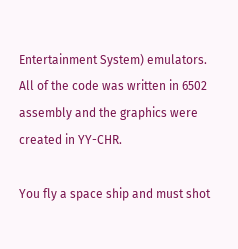Entertainment System) emulators.  All of the code was written in 6502 assembly and the graphics were created in YY-CHR.

You fly a space ship and must shot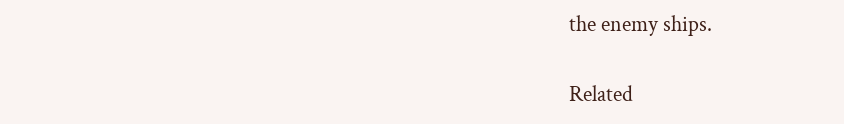the enemy ships.

Related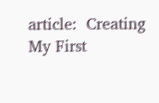article:  Creating My First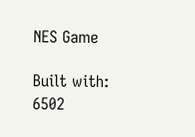NES Game

Built with: 6502